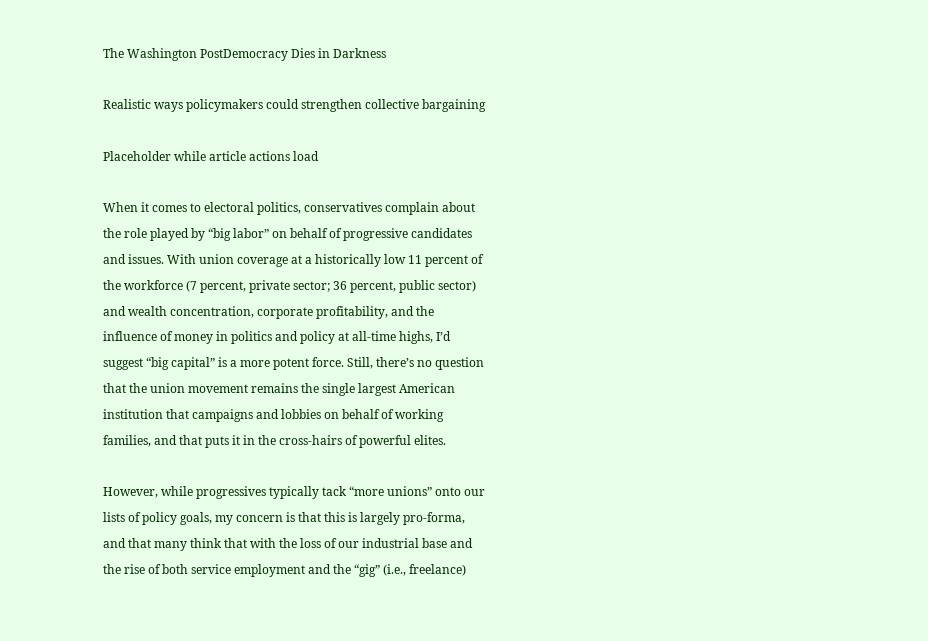The Washington PostDemocracy Dies in Darkness

Realistic ways policymakers could strengthen collective bargaining

Placeholder while article actions load

When it comes to electoral politics, conservatives complain about the role played by “big labor” on behalf of progressive candidates and issues. With union coverage at a historically low 11 percent of the workforce (7 percent, private sector; 36 percent, public sector) and wealth concentration, corporate profitability, and the influence of money in politics and policy at all-time highs, I’d suggest “big capital” is a more potent force. Still, there’s no question that the union movement remains the single largest American institution that campaigns and lobbies on behalf of working families, and that puts it in the cross-hairs of powerful elites.

However, while progressives typically tack “more unions” onto our lists of policy goals, my concern is that this is largely pro-forma, and that many think that with the loss of our industrial base and the rise of both service employment and the “gig” (i.e., freelance)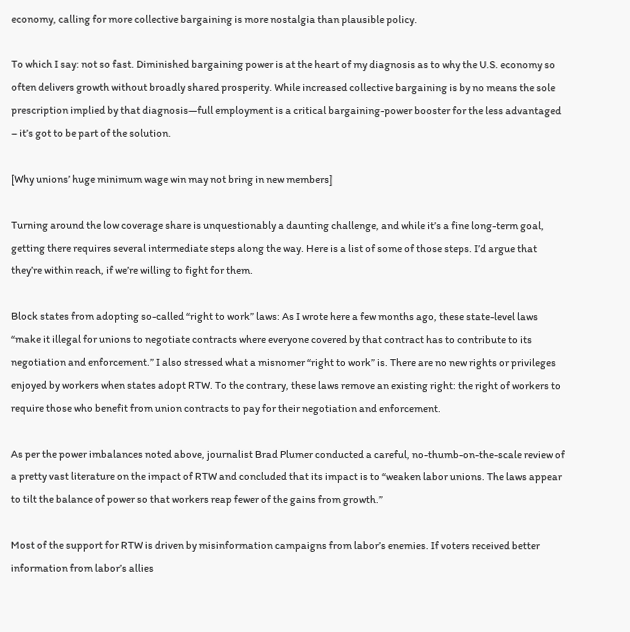economy, calling for more collective bargaining is more nostalgia than plausible policy.

To which I say: not so fast. Diminished bargaining power is at the heart of my diagnosis as to why the U.S. economy so often delivers growth without broadly shared prosperity. While increased collective bargaining is by no means the sole prescription implied by that diagnosis—full employment is a critical bargaining-power booster for the less advantaged – it’s got to be part of the solution.

[Why unions’ huge minimum wage win may not bring in new members]

Turning around the low coverage share is unquestionably a daunting challenge, and while it’s a fine long-term goal, getting there requires several intermediate steps along the way. Here is a list of some of those steps. I’d argue that they’re within reach, if we’re willing to fight for them.

Block states from adopting so-called “right to work” laws: As I wrote here a few months ago, these state-level laws “make it illegal for unions to negotiate contracts where everyone covered by that contract has to contribute to its negotiation and enforcement.” I also stressed what a misnomer “right to work” is. There are no new rights or privileges enjoyed by workers when states adopt RTW. To the contrary, these laws remove an existing right: the right of workers to require those who benefit from union contracts to pay for their negotiation and enforcement.

As per the power imbalances noted above, journalist Brad Plumer conducted a careful, no-thumb-on-the-scale review of a pretty vast literature on the impact of RTW and concluded that its impact is to “weaken labor unions. The laws appear to tilt the balance of power so that workers reap fewer of the gains from growth.”

Most of the support for RTW is driven by misinformation campaigns from labor’s enemies. If voters received better information from labor’s allies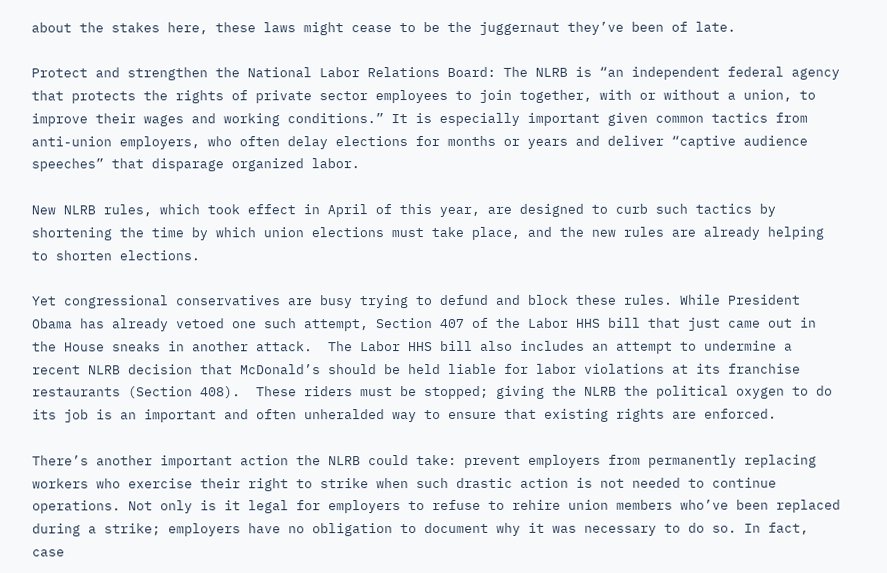about the stakes here, these laws might cease to be the juggernaut they’ve been of late.

Protect and strengthen the National Labor Relations Board: The NLRB is “an independent federal agency that protects the rights of private sector employees to join together, with or without a union, to improve their wages and working conditions.” It is especially important given common tactics from anti-union employers, who often delay elections for months or years and deliver “captive audience speeches” that disparage organized labor.

New NLRB rules, which took effect in April of this year, are designed to curb such tactics by shortening the time by which union elections must take place, and the new rules are already helping to shorten elections.

Yet congressional conservatives are busy trying to defund and block these rules. While President Obama has already vetoed one such attempt, Section 407 of the Labor HHS bill that just came out in the House sneaks in another attack.  The Labor HHS bill also includes an attempt to undermine a recent NLRB decision that McDonald’s should be held liable for labor violations at its franchise restaurants (Section 408).  These riders must be stopped; giving the NLRB the political oxygen to do its job is an important and often unheralded way to ensure that existing rights are enforced.

There’s another important action the NLRB could take: prevent employers from permanently replacing workers who exercise their right to strike when such drastic action is not needed to continue operations. Not only is it legal for employers to refuse to rehire union members who’ve been replaced during a strike; employers have no obligation to document why it was necessary to do so. In fact, case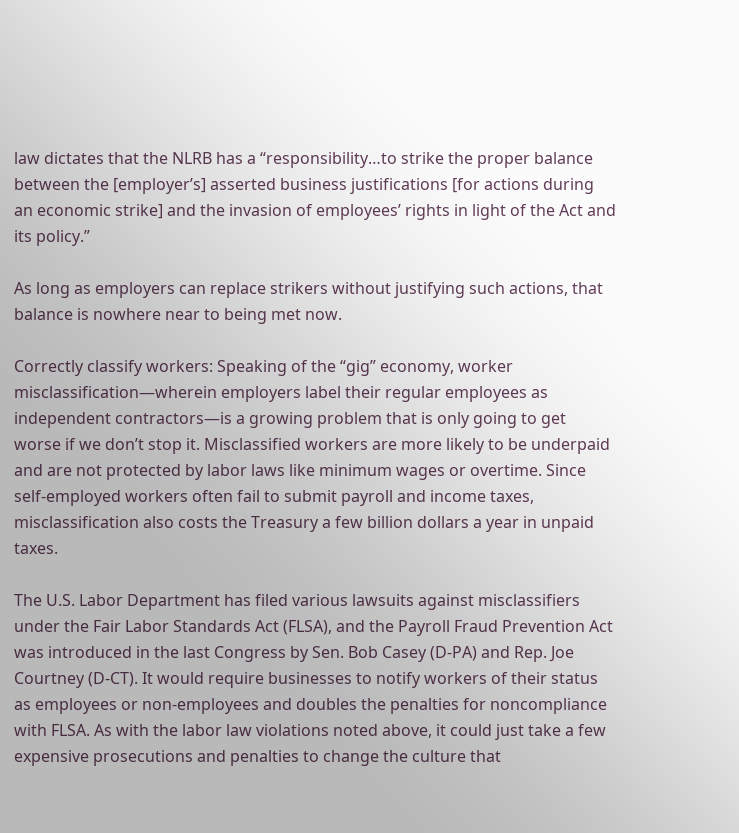law dictates that the NLRB has a “responsibility…to strike the proper balance between the [employer’s] asserted business justifications [for actions during an economic strike] and the invasion of employees’ rights in light of the Act and its policy.”

As long as employers can replace strikers without justifying such actions, that balance is nowhere near to being met now.

Correctly classify workers: Speaking of the “gig” economy, worker misclassification—wherein employers label their regular employees as independent contractors—is a growing problem that is only going to get worse if we don’t stop it. Misclassified workers are more likely to be underpaid and are not protected by labor laws like minimum wages or overtime. Since self-employed workers often fail to submit payroll and income taxes, misclassification also costs the Treasury a few billion dollars a year in unpaid taxes.

The U.S. Labor Department has filed various lawsuits against misclassifiers under the Fair Labor Standards Act (FLSA), and the Payroll Fraud Prevention Act was introduced in the last Congress by Sen. Bob Casey (D-PA) and Rep. Joe Courtney (D-CT). It would require businesses to notify workers of their status as employees or non-employees and doubles the penalties for noncompliance with FLSA. As with the labor law violations noted above, it could just take a few expensive prosecutions and penalties to change the culture that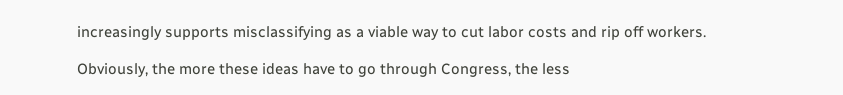increasingly supports misclassifying as a viable way to cut labor costs and rip off workers.

Obviously, the more these ideas have to go through Congress, the less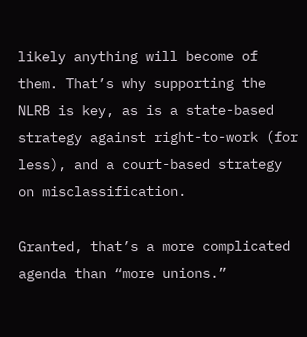likely anything will become of them. That’s why supporting the NLRB is key, as is a state-based strategy against right-to-work (for less), and a court-based strategy on misclassification.

Granted, that’s a more complicated agenda than “more unions.”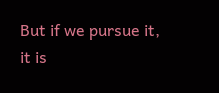But if we pursue it, it is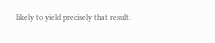likely to yield precisely that result.